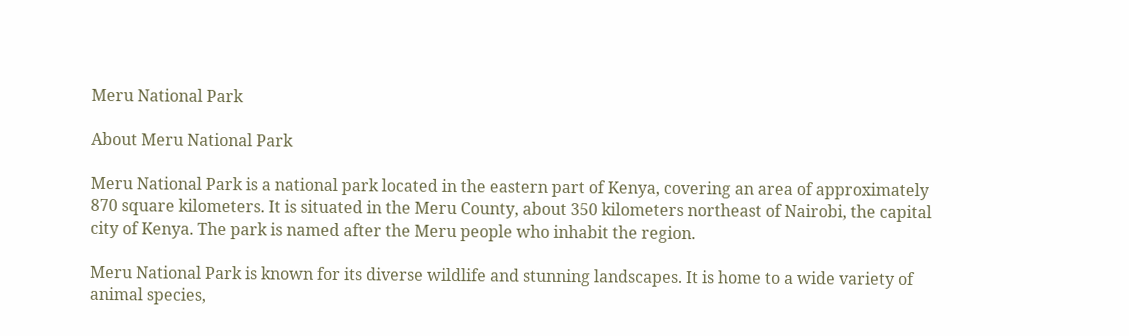Meru National Park

About Meru National Park

Meru National Park is a national park located in the eastern part of Kenya, covering an area of approximately 870 square kilometers. It is situated in the Meru County, about 350 kilometers northeast of Nairobi, the capital city of Kenya. The park is named after the Meru people who inhabit the region.

Meru National Park is known for its diverse wildlife and stunning landscapes. It is home to a wide variety of animal species,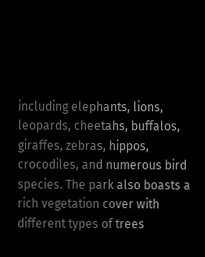including elephants, lions, leopards, cheetahs, buffalos, giraffes, zebras, hippos, crocodiles, and numerous bird species. The park also boasts a rich vegetation cover with different types of trees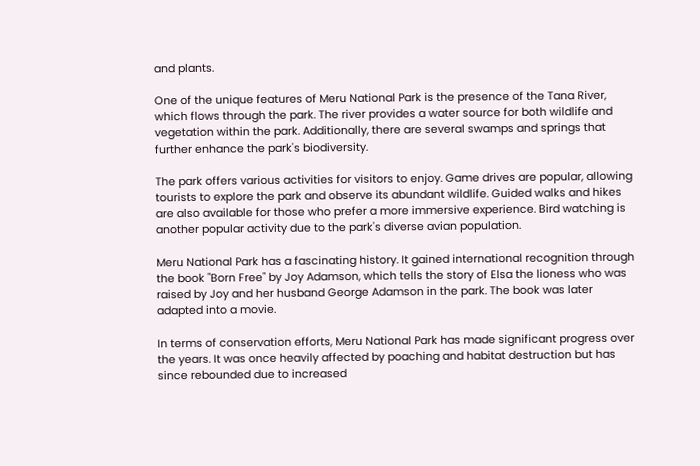and plants.

One of the unique features of Meru National Park is the presence of the Tana River, which flows through the park. The river provides a water source for both wildlife and vegetation within the park. Additionally, there are several swamps and springs that further enhance the park's biodiversity.

The park offers various activities for visitors to enjoy. Game drives are popular, allowing tourists to explore the park and observe its abundant wildlife. Guided walks and hikes are also available for those who prefer a more immersive experience. Bird watching is another popular activity due to the park's diverse avian population.

Meru National Park has a fascinating history. It gained international recognition through the book "Born Free" by Joy Adamson, which tells the story of Elsa the lioness who was raised by Joy and her husband George Adamson in the park. The book was later adapted into a movie.

In terms of conservation efforts, Meru National Park has made significant progress over the years. It was once heavily affected by poaching and habitat destruction but has since rebounded due to increased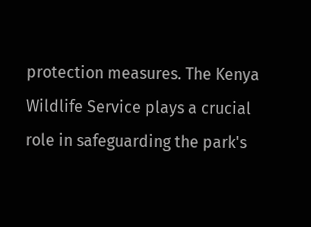protection measures. The Kenya Wildlife Service plays a crucial role in safeguarding the park's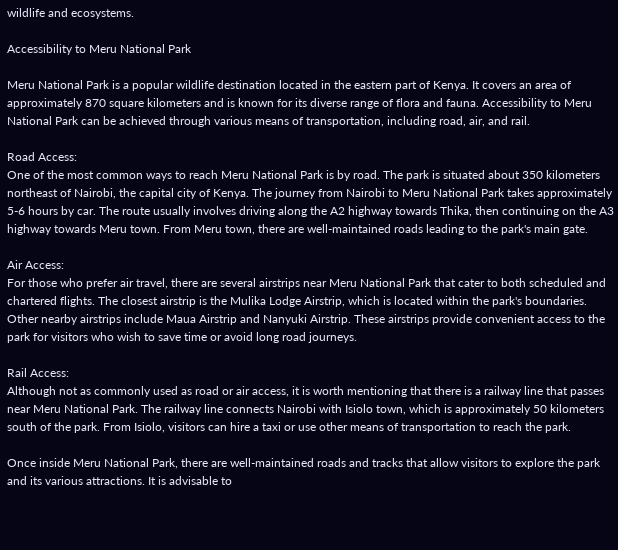wildlife and ecosystems.

Accessibility to Meru National Park

Meru National Park is a popular wildlife destination located in the eastern part of Kenya. It covers an area of approximately 870 square kilometers and is known for its diverse range of flora and fauna. Accessibility to Meru National Park can be achieved through various means of transportation, including road, air, and rail.

Road Access:
One of the most common ways to reach Meru National Park is by road. The park is situated about 350 kilometers northeast of Nairobi, the capital city of Kenya. The journey from Nairobi to Meru National Park takes approximately 5-6 hours by car. The route usually involves driving along the A2 highway towards Thika, then continuing on the A3 highway towards Meru town. From Meru town, there are well-maintained roads leading to the park's main gate.

Air Access:
For those who prefer air travel, there are several airstrips near Meru National Park that cater to both scheduled and chartered flights. The closest airstrip is the Mulika Lodge Airstrip, which is located within the park's boundaries. Other nearby airstrips include Maua Airstrip and Nanyuki Airstrip. These airstrips provide convenient access to the park for visitors who wish to save time or avoid long road journeys.

Rail Access:
Although not as commonly used as road or air access, it is worth mentioning that there is a railway line that passes near Meru National Park. The railway line connects Nairobi with Isiolo town, which is approximately 50 kilometers south of the park. From Isiolo, visitors can hire a taxi or use other means of transportation to reach the park.

Once inside Meru National Park, there are well-maintained roads and tracks that allow visitors to explore the park and its various attractions. It is advisable to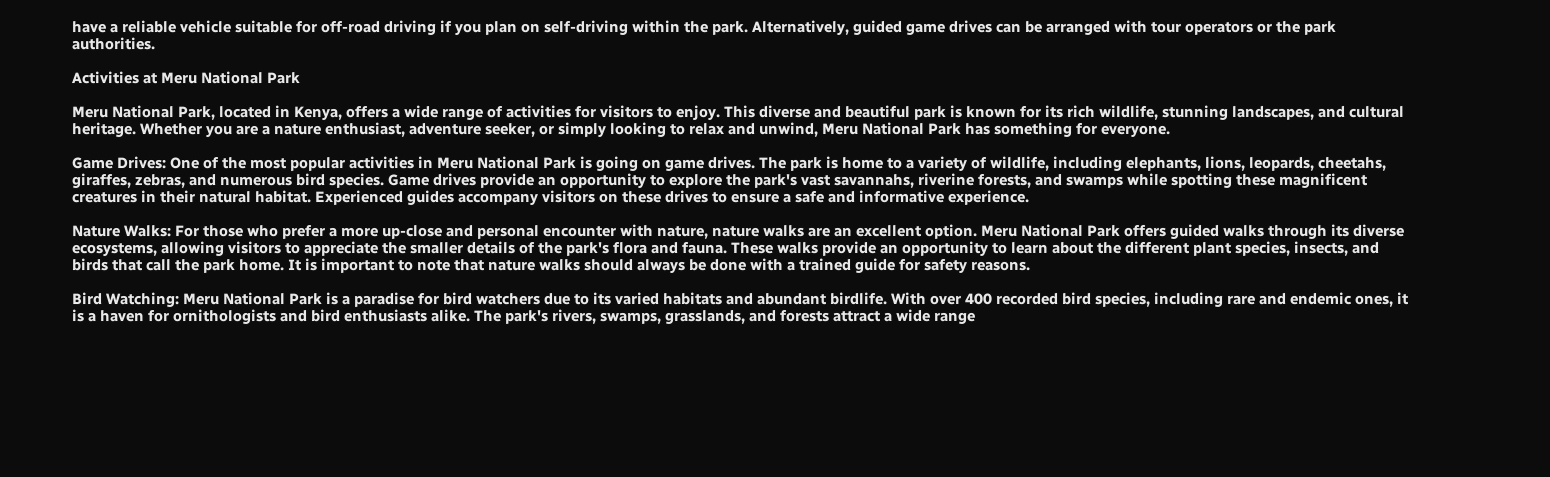have a reliable vehicle suitable for off-road driving if you plan on self-driving within the park. Alternatively, guided game drives can be arranged with tour operators or the park authorities.

Activities at Meru National Park

Meru National Park, located in Kenya, offers a wide range of activities for visitors to enjoy. This diverse and beautiful park is known for its rich wildlife, stunning landscapes, and cultural heritage. Whether you are a nature enthusiast, adventure seeker, or simply looking to relax and unwind, Meru National Park has something for everyone.

Game Drives: One of the most popular activities in Meru National Park is going on game drives. The park is home to a variety of wildlife, including elephants, lions, leopards, cheetahs, giraffes, zebras, and numerous bird species. Game drives provide an opportunity to explore the park's vast savannahs, riverine forests, and swamps while spotting these magnificent creatures in their natural habitat. Experienced guides accompany visitors on these drives to ensure a safe and informative experience.

Nature Walks: For those who prefer a more up-close and personal encounter with nature, nature walks are an excellent option. Meru National Park offers guided walks through its diverse ecosystems, allowing visitors to appreciate the smaller details of the park's flora and fauna. These walks provide an opportunity to learn about the different plant species, insects, and birds that call the park home. It is important to note that nature walks should always be done with a trained guide for safety reasons.

Bird Watching: Meru National Park is a paradise for bird watchers due to its varied habitats and abundant birdlife. With over 400 recorded bird species, including rare and endemic ones, it is a haven for ornithologists and bird enthusiasts alike. The park's rivers, swamps, grasslands, and forests attract a wide range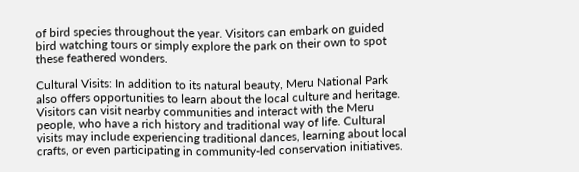of bird species throughout the year. Visitors can embark on guided bird watching tours or simply explore the park on their own to spot these feathered wonders.

Cultural Visits: In addition to its natural beauty, Meru National Park also offers opportunities to learn about the local culture and heritage. Visitors can visit nearby communities and interact with the Meru people, who have a rich history and traditional way of life. Cultural visits may include experiencing traditional dances, learning about local crafts, or even participating in community-led conservation initiatives.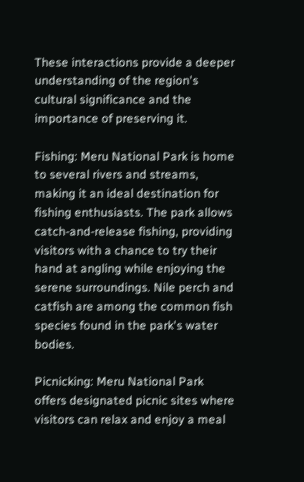These interactions provide a deeper understanding of the region's cultural significance and the importance of preserving it.

Fishing: Meru National Park is home to several rivers and streams, making it an ideal destination for fishing enthusiasts. The park allows catch-and-release fishing, providing visitors with a chance to try their hand at angling while enjoying the serene surroundings. Nile perch and catfish are among the common fish species found in the park's water bodies.

Picnicking: Meru National Park offers designated picnic sites where visitors can relax and enjoy a meal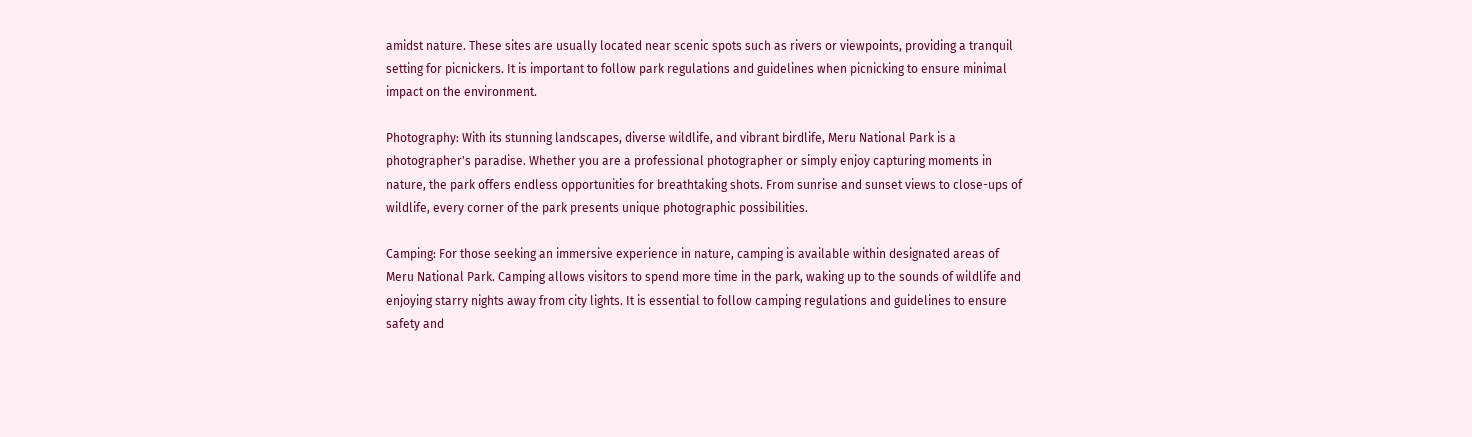amidst nature. These sites are usually located near scenic spots such as rivers or viewpoints, providing a tranquil setting for picnickers. It is important to follow park regulations and guidelines when picnicking to ensure minimal impact on the environment.

Photography: With its stunning landscapes, diverse wildlife, and vibrant birdlife, Meru National Park is a photographer's paradise. Whether you are a professional photographer or simply enjoy capturing moments in nature, the park offers endless opportunities for breathtaking shots. From sunrise and sunset views to close-ups of wildlife, every corner of the park presents unique photographic possibilities.

Camping: For those seeking an immersive experience in nature, camping is available within designated areas of Meru National Park. Camping allows visitors to spend more time in the park, waking up to the sounds of wildlife and enjoying starry nights away from city lights. It is essential to follow camping regulations and guidelines to ensure safety and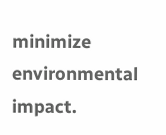minimize environmental impact.